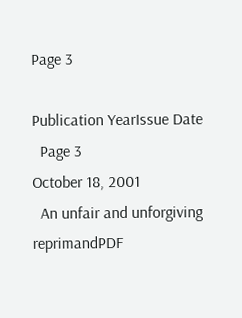Page 3

Publication YearIssue Date
  Page 3
October 18, 2001
  An unfair and unforgiving reprimandPDF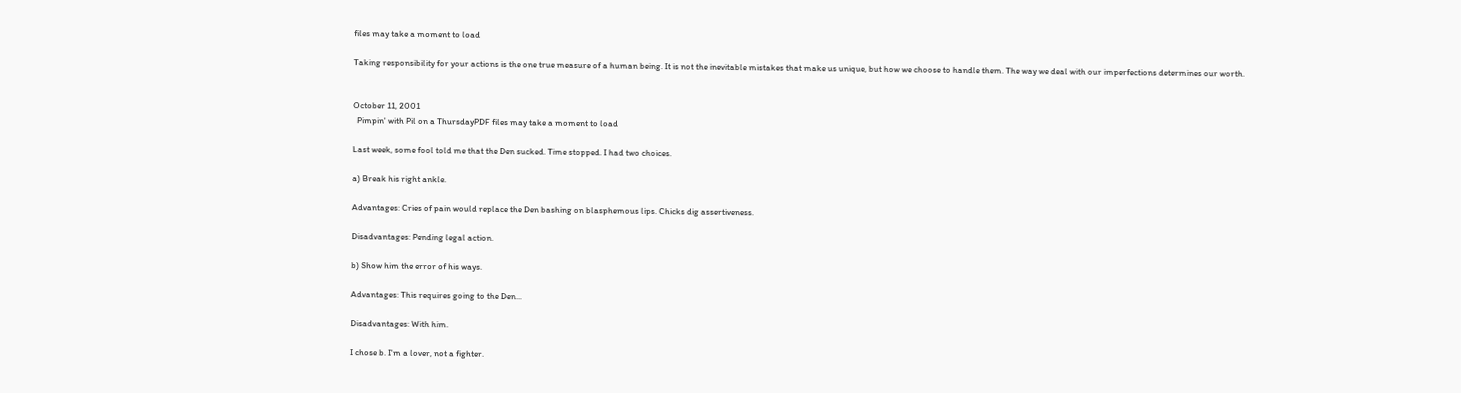files may take a moment to load

Taking responsibility for your actions is the one true measure of a human being. It is not the inevitable mistakes that make us unique, but how we choose to handle them. The way we deal with our imperfections determines our worth.


October 11, 2001
  Pimpin' with Pil on a ThursdayPDF files may take a moment to load

Last week, some fool told me that the Den sucked. Time stopped. I had two choices.

a) Break his right ankle.

Advantages: Cries of pain would replace the Den bashing on blasphemous lips. Chicks dig assertiveness.

Disadvantages: Pending legal action.

b) Show him the error of his ways.

Advantages: This requires going to the Den...

Disadvantages: With him.

I chose b. I'm a lover, not a fighter.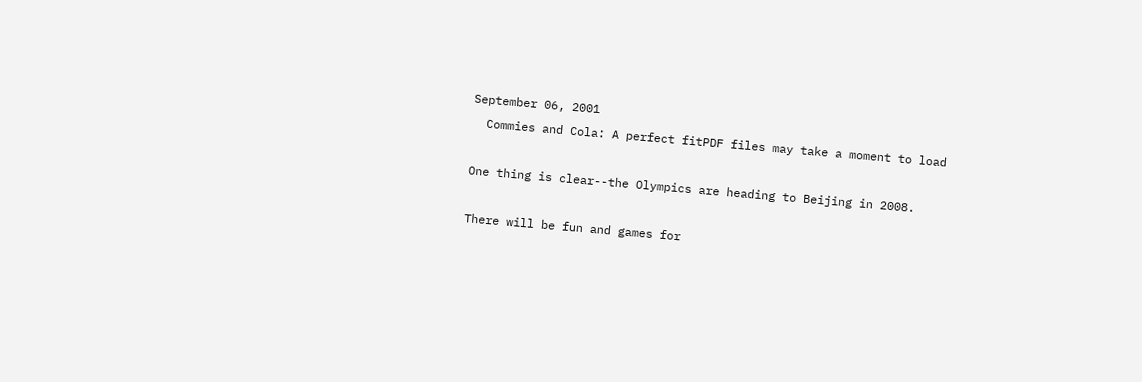September 06, 2001
  Commies and Cola: A perfect fitPDF files may take a moment to load

One thing is clear--the Olympics are heading to Beijing in 2008.

There will be fun and games for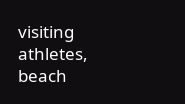visiting athletes, beach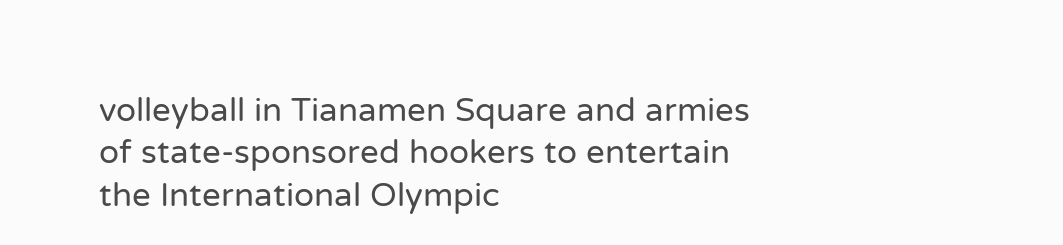volleyball in Tianamen Square and armies of state-sponsored hookers to entertain the International Olympic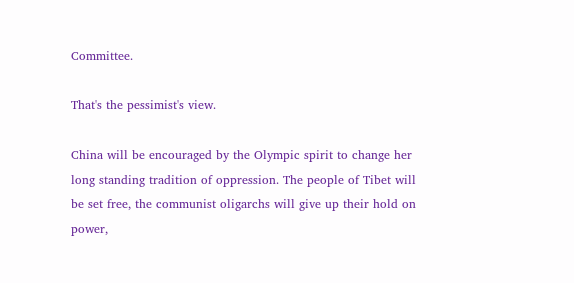Committee.

That's the pessimist's view.

China will be encouraged by the Olympic spirit to change her long standing tradition of oppression. The people of Tibet will be set free, the communist oligarchs will give up their hold on power,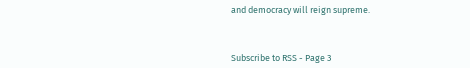and democracy will reign supreme.



Subscribe to RSS - Page 3